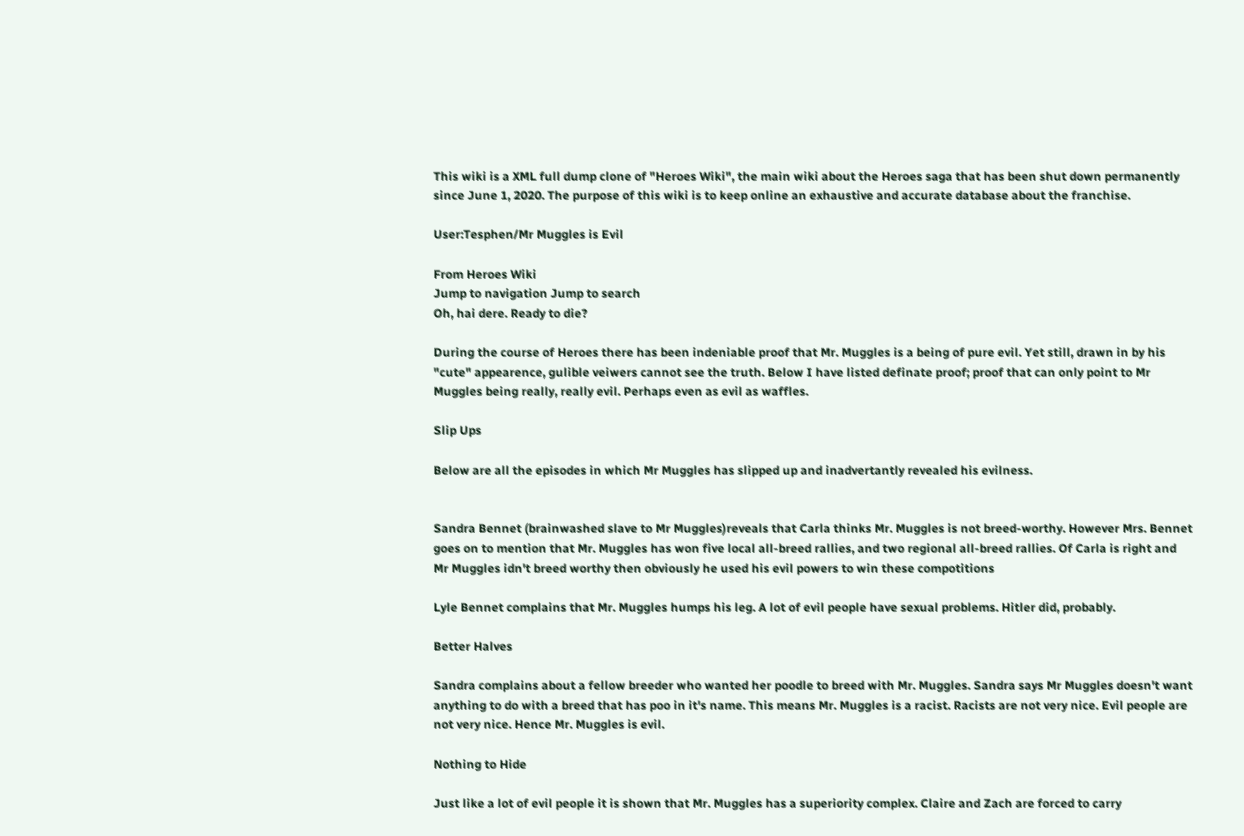This wiki is a XML full dump clone of "Heroes Wiki", the main wiki about the Heroes saga that has been shut down permanently since June 1, 2020. The purpose of this wiki is to keep online an exhaustive and accurate database about the franchise.

User:Tesphen/Mr Muggles is Evil

From Heroes Wiki
Jump to navigation Jump to search
Oh, hai dere. Ready to die?

During the course of Heroes there has been indeniable proof that Mr. Muggles is a being of pure evil. Yet still, drawn in by his "cute" appearence, gulible veiwers cannot see the truth. Below I have listed definate proof; proof that can only point to Mr Muggles being really, really evil. Perhaps even as evil as waffles.

Slip Ups

Below are all the episodes in which Mr Muggles has slipped up and inadvertantly revealed his evilness.


Sandra Bennet (brainwashed slave to Mr Muggles)reveals that Carla thinks Mr. Muggles is not breed-worthy. However Mrs. Bennet goes on to mention that Mr. Muggles has won five local all-breed rallies, and two regional all-breed rallies. Of Carla is right and Mr Muggles idn't breed worthy then obviously he used his evil powers to win these compotitions

Lyle Bennet complains that Mr. Muggles humps his leg. A lot of evil people have sexual problems. Hitler did, probably.

Better Halves

Sandra complains about a fellow breeder who wanted her poodle to breed with Mr. Muggles. Sandra says Mr Muggles doesn't want anything to do with a breed that has poo in it's name. This means Mr. Muggles is a racist. Racists are not very nice. Evil people are not very nice. Hence Mr. Muggles is evil.

Nothing to Hide

Just like a lot of evil people it is shown that Mr. Muggles has a superiority complex. Claire and Zach are forced to carry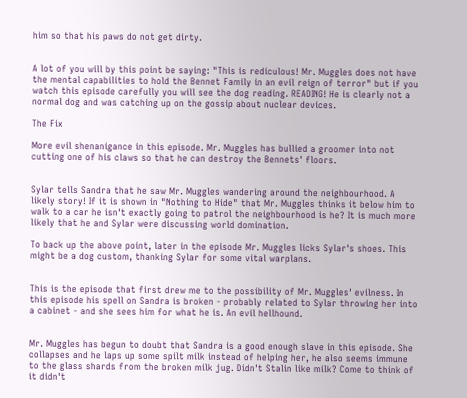him so that his paws do not get dirty.


A lot of you will by this point be saying: "This is rediculous! Mr. Muggles does not have the mental capabilities to hold the Bennet Family in an evil reign of terror" but if you watch this episode carefully you will see the dog reading. READING! He is clearly not a normal dog and was catching up on the gossip about nuclear devices.

The Fix

More evil shenanigance in this episode. Mr. Muggles has bullied a groomer into not cutting one of his claws so that he can destroy the Bennets' floors.


Sylar tells Sandra that he saw Mr. Muggles wandering around the neighbourhood. A likely story! If it is shown in "Nothing to Hide" that Mr. Muggles thinks it below him to walk to a car he isn't exactly going to patrol the neighbourhood is he? It is much more likely that he and Sylar were discussing world domination.

To back up the above point, later in the episode Mr. Muggles licks Sylar's shoes. This might be a dog custom, thanking Sylar for some vital warplans.


This is the episode that first drew me to the possibility of Mr. Muggles' evilness. In this episode his spell on Sandra is broken - probably related to Sylar throwing her into a cabinet - and she sees him for what he is. An evil hellhound.


Mr. Muggles has begun to doubt that Sandra is a good enough slave in this episode. She collapses and he laps up some spilt milk instead of helping her, he also seems immune to the glass shards from the broken milk jug. Didn't Stalin like milk? Come to think of it didn't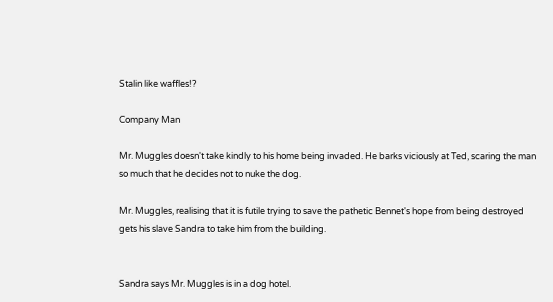Stalin like waffles!?

Company Man

Mr. Muggles doesn't take kindly to his home being invaded. He barks viciously at Ted, scaring the man so much that he decides not to nuke the dog.

Mr. Muggles, realising that it is futile trying to save the pathetic Bennet's hope from being destroyed gets his slave Sandra to take him from the building.


Sandra says Mr. Muggles is in a dog hotel.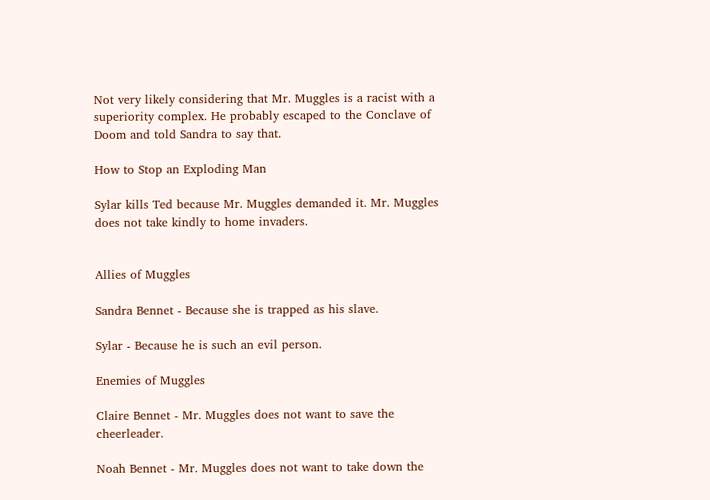Not very likely considering that Mr. Muggles is a racist with a superiority complex. He probably escaped to the Conclave of Doom and told Sandra to say that.

How to Stop an Exploding Man

Sylar kills Ted because Mr. Muggles demanded it. Mr. Muggles does not take kindly to home invaders.


Allies of Muggles

Sandra Bennet - Because she is trapped as his slave.

Sylar - Because he is such an evil person.

Enemies of Muggles

Claire Bennet - Mr. Muggles does not want to save the cheerleader.

Noah Bennet - Mr. Muggles does not want to take down the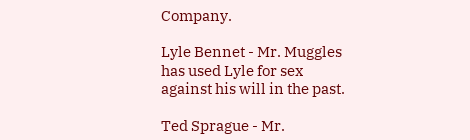Company.

Lyle Bennet - Mr. Muggles has used Lyle for sex against his will in the past.

Ted Sprague - Mr.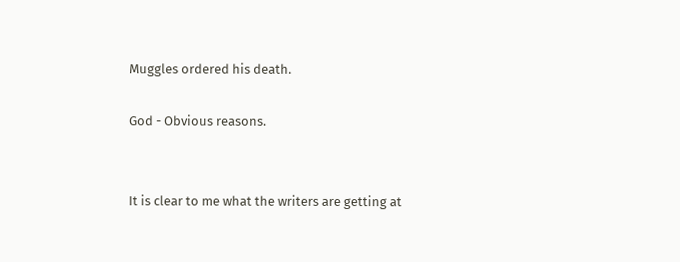Muggles ordered his death.

God - Obvious reasons.


It is clear to me what the writers are getting at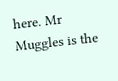here. Mr Muggles is the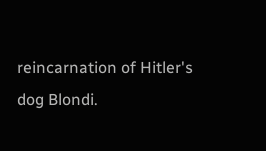reincarnation of Hitler's dog Blondi.